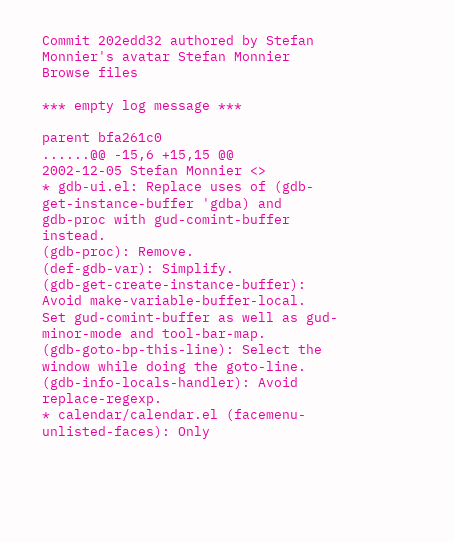Commit 202edd32 authored by Stefan Monnier's avatar Stefan Monnier
Browse files

*** empty log message ***

parent bfa261c0
......@@ -15,6 +15,15 @@
2002-12-05 Stefan Monnier <>
* gdb-ui.el: Replace uses of (gdb-get-instance-buffer 'gdba) and
gdb-proc with gud-comint-buffer instead.
(gdb-proc): Remove.
(def-gdb-var): Simplify.
(gdb-get-create-instance-buffer): Avoid make-variable-buffer-local.
Set gud-comint-buffer as well as gud-minor-mode and tool-bar-map.
(gdb-goto-bp-this-line): Select the window while doing the goto-line.
(gdb-info-locals-handler): Avoid replace-regexp.
* calendar/calendar.el (facemenu-unlisted-faces): Only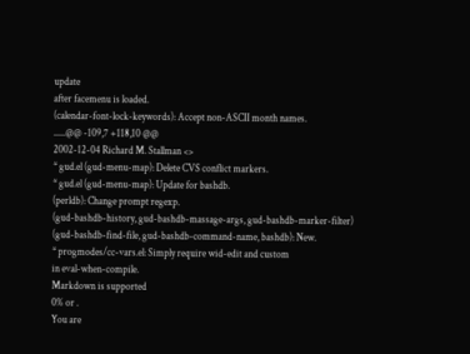update
after facemenu is loaded.
(calendar-font-lock-keywords): Accept non-ASCII month names.
......@@ -109,7 +118,10 @@
2002-12-04 Richard M. Stallman <>
* gud.el (gud-menu-map): Delete CVS conflict markers.
* gud.el (gud-menu-map): Update for bashdb.
(perldb): Change prompt regexp.
(gud-bashdb-history, gud-bashdb-massage-args, gud-bashdb-marker-filter)
(gud-bashdb-find-file, gud-bashdb-command-name, bashdb): New.
* progmodes/cc-vars.el: Simply require wid-edit and custom
in eval-when-compile.
Markdown is supported
0% or .
You are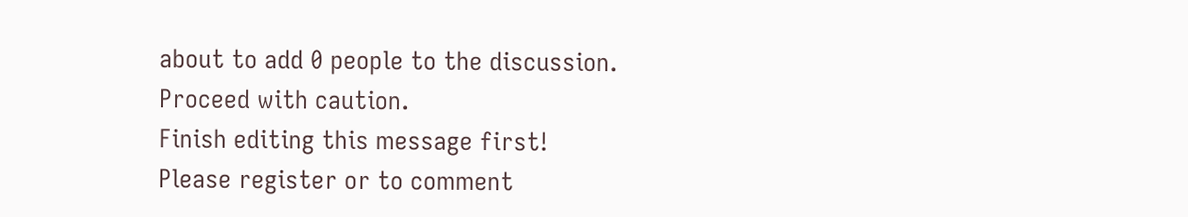about to add 0 people to the discussion. Proceed with caution.
Finish editing this message first!
Please register or to comment